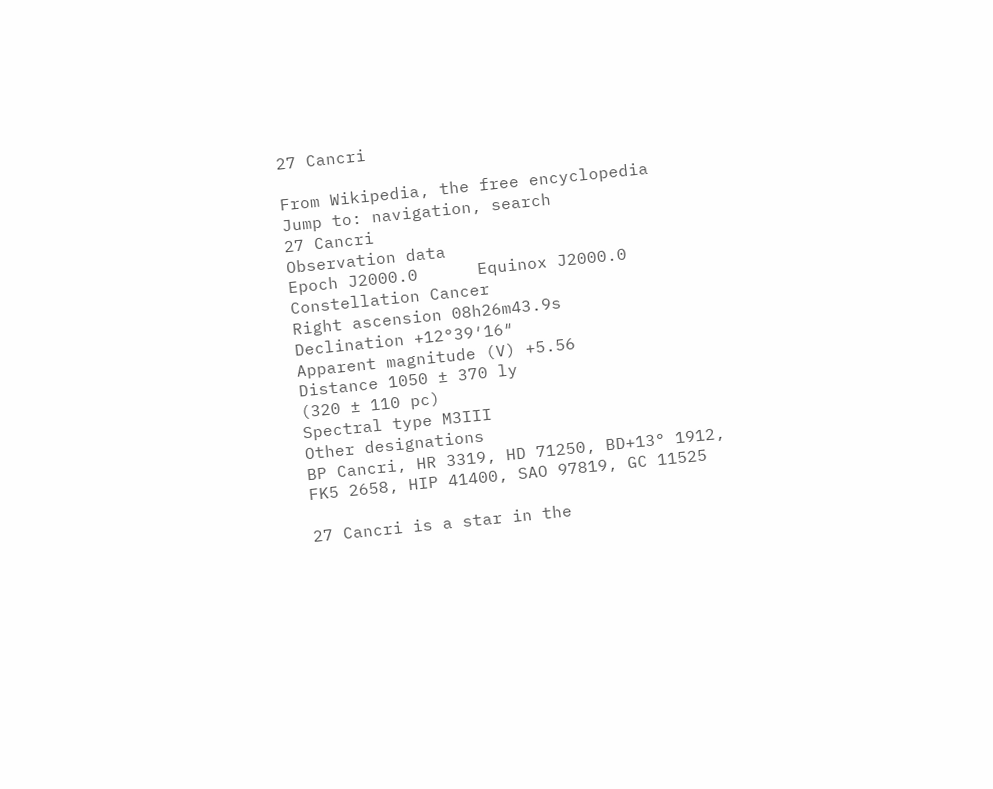27 Cancri

From Wikipedia, the free encyclopedia
Jump to: navigation, search
27 Cancri
Observation data
Epoch J2000.0      Equinox J2000.0
Constellation Cancer
Right ascension 08h26m43.9s
Declination +12°39′16″
Apparent magnitude (V) +5.56
Distance 1050 ± 370 ly
(320 ± 110 pc)
Spectral type M3III
Other designations
BP Cancri, HR 3319, HD 71250, BD+13° 1912, FK5 2658, HIP 41400, SAO 97819, GC 11525

27 Cancri is a star in the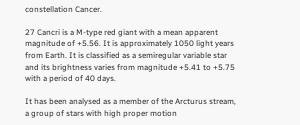constellation Cancer.

27 Cancri is a M-type red giant with a mean apparent magnitude of +5.56. It is approximately 1050 light years from Earth. It is classified as a semiregular variable star and its brightness varies from magnitude +5.41 to +5.75 with a period of 40 days.

It has been analysed as a member of the Arcturus stream, a group of stars with high proper motion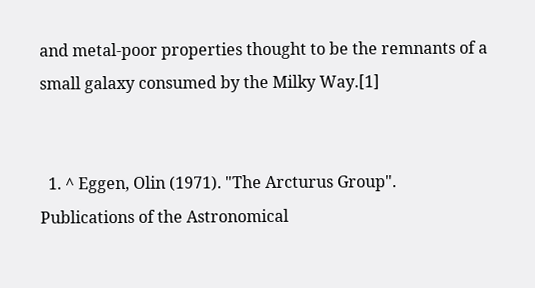and metal-poor properties thought to be the remnants of a small galaxy consumed by the Milky Way.[1]


  1. ^ Eggen, Olin (1971). "The Arcturus Group". Publications of the Astronomical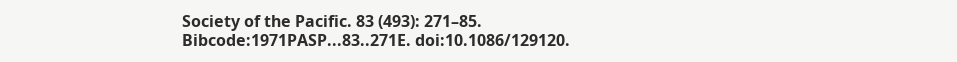Society of the Pacific. 83 (493): 271–85. Bibcode:1971PASP...83..271E. doi:10.1086/129120.